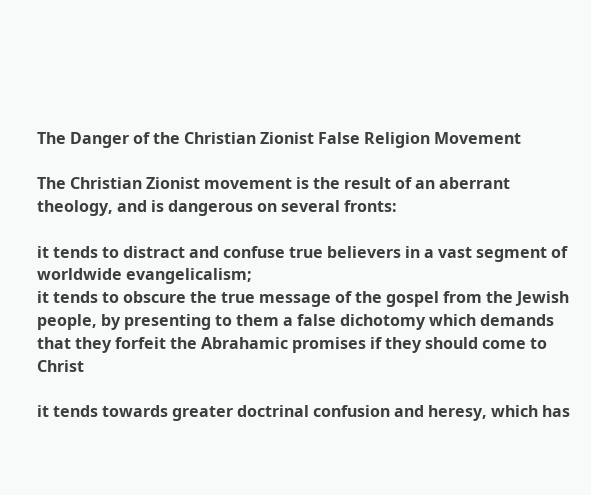The Danger of the Christian Zionist False Religion Movement

The Christian Zionist movement is the result of an aberrant theology, and is dangerous on several fronts:

it tends to distract and confuse true believers in a vast segment of worldwide evangelicalism;
it tends to obscure the true message of the gospel from the Jewish people, by presenting to them a false dichotomy which demands that they forfeit the Abrahamic promises if they should come to Christ

it tends towards greater doctrinal confusion and heresy, which has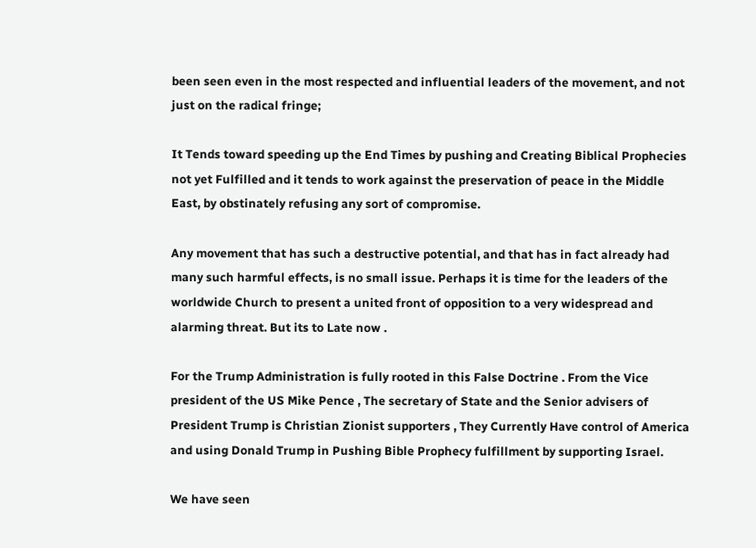been seen even in the most respected and influential leaders of the movement, and not just on the radical fringe;

It Tends toward speeding up the End Times by pushing and Creating Biblical Prophecies not yet Fulfilled and it tends to work against the preservation of peace in the Middle East, by obstinately refusing any sort of compromise.

Any movement that has such a destructive potential, and that has in fact already had many such harmful effects, is no small issue. Perhaps it is time for the leaders of the worldwide Church to present a united front of opposition to a very widespread and alarming threat. But its to Late now .

For the Trump Administration is fully rooted in this False Doctrine . From the Vice president of the US Mike Pence , The secretary of State and the Senior advisers of President Trump is Christian Zionist supporters , They Currently Have control of America and using Donald Trump in Pushing Bible Prophecy fulfillment by supporting Israel.

We have seen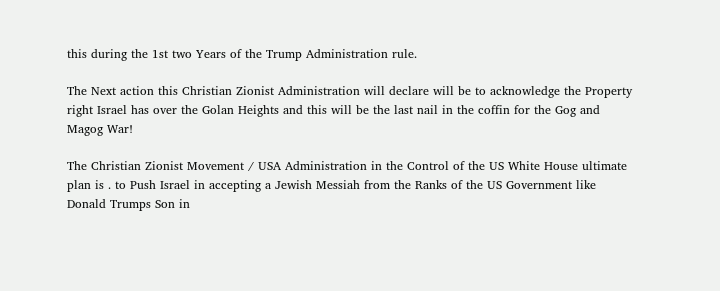this during the 1st two Years of the Trump Administration rule.

The Next action this Christian Zionist Administration will declare will be to acknowledge the Property right Israel has over the Golan Heights and this will be the last nail in the coffin for the Gog and Magog War!

The Christian Zionist Movement / USA Administration in the Control of the US White House ultimate plan is . to Push Israel in accepting a Jewish Messiah from the Ranks of the US Government like Donald Trumps Son in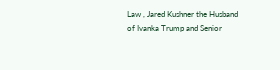Law , Jared Kushner the Husband of Ivanka Trump and Senior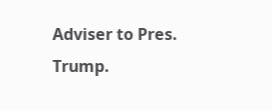Adviser to Pres. Trump.